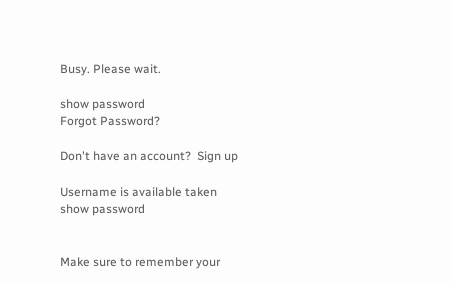Busy. Please wait.

show password
Forgot Password?

Don't have an account?  Sign up

Username is available taken
show password


Make sure to remember your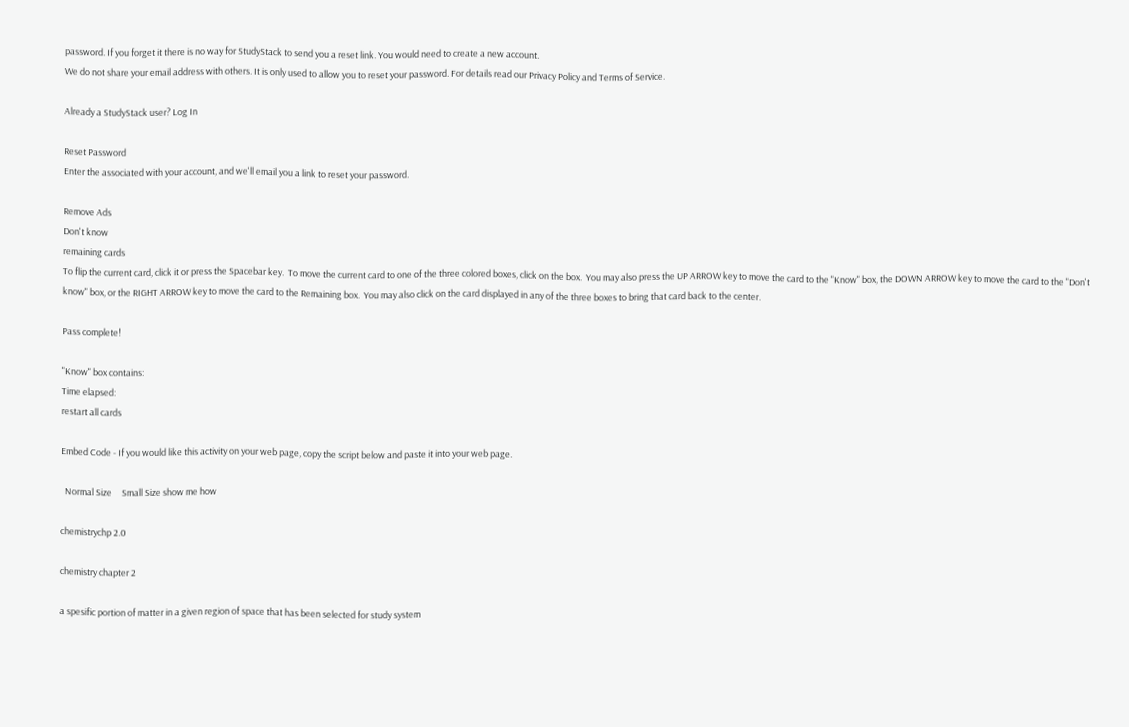password. If you forget it there is no way for StudyStack to send you a reset link. You would need to create a new account.
We do not share your email address with others. It is only used to allow you to reset your password. For details read our Privacy Policy and Terms of Service.

Already a StudyStack user? Log In

Reset Password
Enter the associated with your account, and we'll email you a link to reset your password.

Remove Ads
Don't know
remaining cards
To flip the current card, click it or press the Spacebar key.  To move the current card to one of the three colored boxes, click on the box.  You may also press the UP ARROW key to move the card to the "Know" box, the DOWN ARROW key to move the card to the "Don't know" box, or the RIGHT ARROW key to move the card to the Remaining box.  You may also click on the card displayed in any of the three boxes to bring that card back to the center.

Pass complete!

"Know" box contains:
Time elapsed:
restart all cards

Embed Code - If you would like this activity on your web page, copy the script below and paste it into your web page.

  Normal Size     Small Size show me how

chemistrychp 2.0

chemistry chapter 2

a spesific portion of matter in a given region of space that has been selected for study system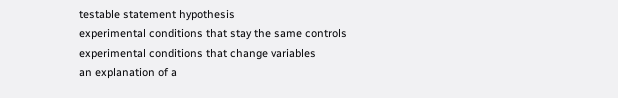testable statement hypothesis
experimental conditions that stay the same controls
experimental conditions that change variables
an explanation of a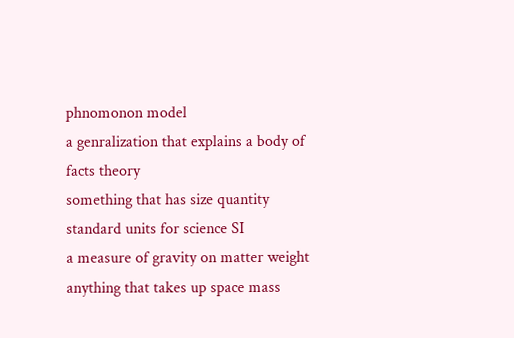phnomonon model
a genralization that explains a body of facts theory
something that has size quantity
standard units for science SI
a measure of gravity on matter weight
anything that takes up space mass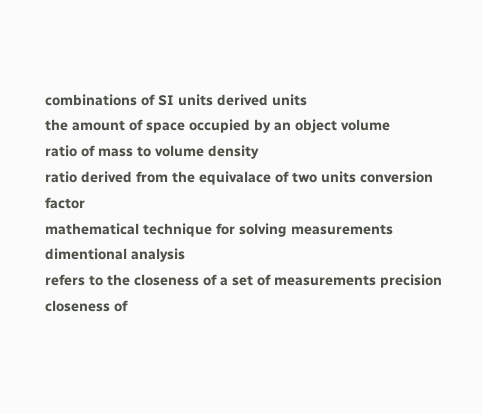combinations of SI units derived units
the amount of space occupied by an object volume
ratio of mass to volume density
ratio derived from the equivalace of two units conversion factor
mathematical technique for solving measurements dimentional analysis
refers to the closeness of a set of measurements precision
closeness of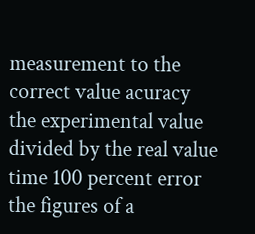measurement to the correct value acuracy
the experimental value divided by the real value time 100 percent error
the figures of a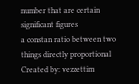number that are certain significant figures
a constan ratio between two things directly proportional
Created by: vezzettim